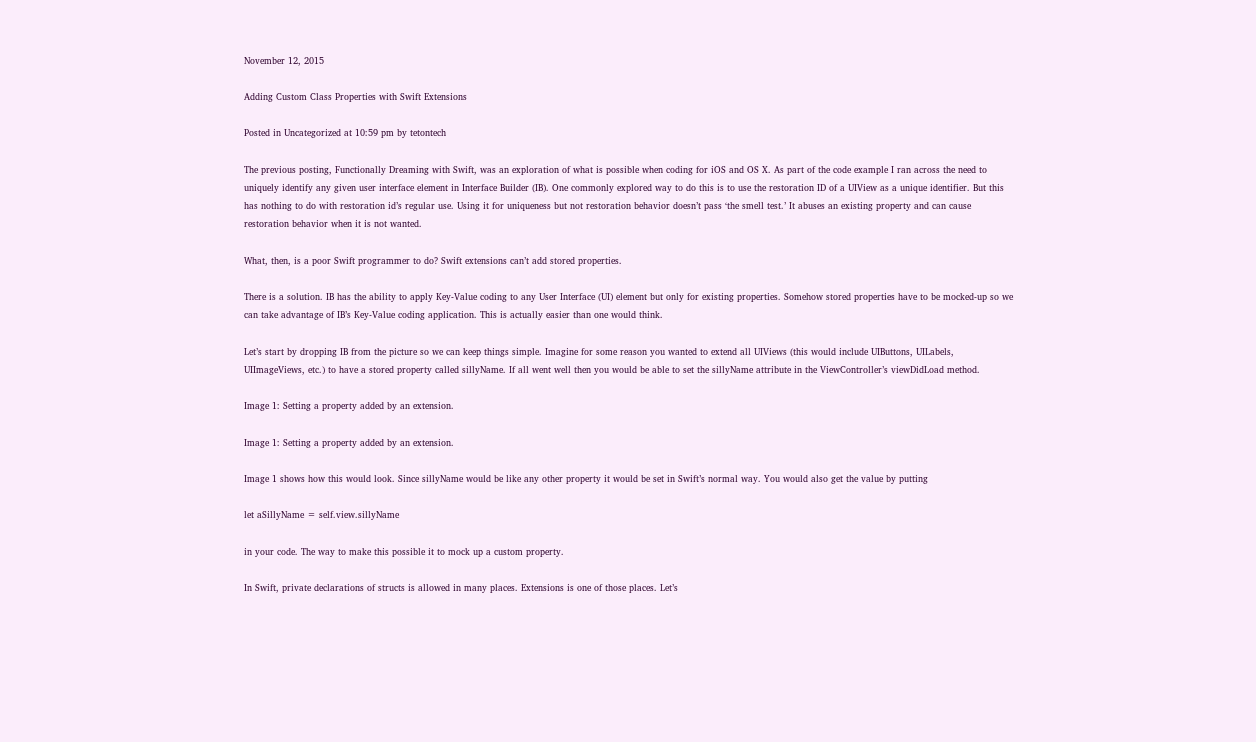November 12, 2015

Adding Custom Class Properties with Swift Extensions

Posted in Uncategorized at 10:59 pm by tetontech

The previous posting, Functionally Dreaming with Swift, was an exploration of what is possible when coding for iOS and OS X. As part of the code example I ran across the need to uniquely identify any given user interface element in Interface Builder (IB). One commonly explored way to do this is to use the restoration ID of a UIView as a unique identifier. But this has nothing to do with restoration id’s regular use. Using it for uniqueness but not restoration behavior doesn’t pass ‘the smell test.’ It abuses an existing property and can cause restoration behavior when it is not wanted.

What, then, is a poor Swift programmer to do? Swift extensions can’t add stored properties.

There is a solution. IB has the ability to apply Key-Value coding to any User Interface (UI) element but only for existing properties. Somehow stored properties have to be mocked-up so we can take advantage of IB’s Key-Value coding application. This is actually easier than one would think.

Let’s start by dropping IB from the picture so we can keep things simple. Imagine for some reason you wanted to extend all UIViews (this would include UIButtons, UILabels, UIImageViews, etc.) to have a stored property called sillyName. If all went well then you would be able to set the sillyName attribute in the ViewController’s viewDidLoad method.

Image 1: Setting a property added by an extension.

Image 1: Setting a property added by an extension.

Image 1 shows how this would look. Since sillyName would be like any other property it would be set in Swift’s normal way. You would also get the value by putting

let aSillyName = self.view.sillyName

in your code. The way to make this possible it to mock up a custom property.

In Swift, private declarations of structs is allowed in many places. Extensions is one of those places. Let’s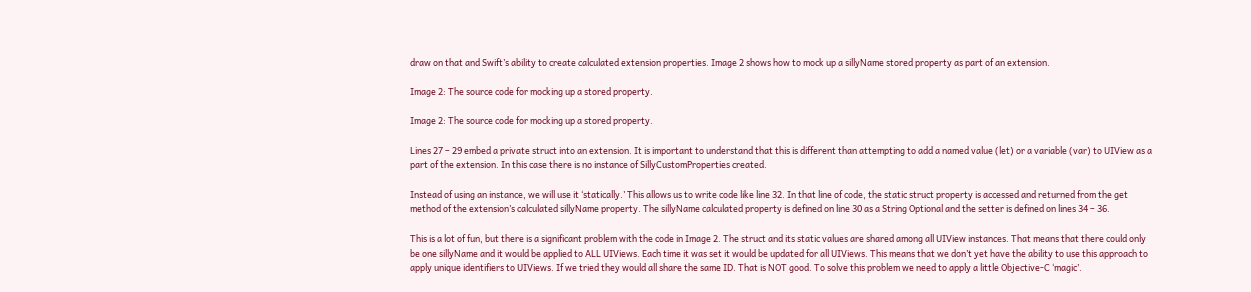draw on that and Swift’s ability to create calculated extension properties. Image 2 shows how to mock up a sillyName stored property as part of an extension.

Image 2: The source code for mocking up a stored property.

Image 2: The source code for mocking up a stored property.

Lines 27 – 29 embed a private struct into an extension. It is important to understand that this is different than attempting to add a named value (let) or a variable (var) to UIView as a part of the extension. In this case there is no instance of SillyCustomProperties created.

Instead of using an instance, we will use it ‘statically.’ This allows us to write code like line 32. In that line of code, the static struct property is accessed and returned from the get method of the extension’s calculated sillyName property. The sillyName calculated property is defined on line 30 as a String Optional and the setter is defined on lines 34 – 36.

This is a lot of fun, but there is a significant problem with the code in Image 2. The struct and its static values are shared among all UIView instances. That means that there could only be one sillyName and it would be applied to ALL UIViews. Each time it was set it would be updated for all UIViews. This means that we don’t yet have the ability to use this approach to apply unique identifiers to UIViews. If we tried they would all share the same ID. That is NOT good. To solve this problem we need to apply a little Objective-C ‘magic’.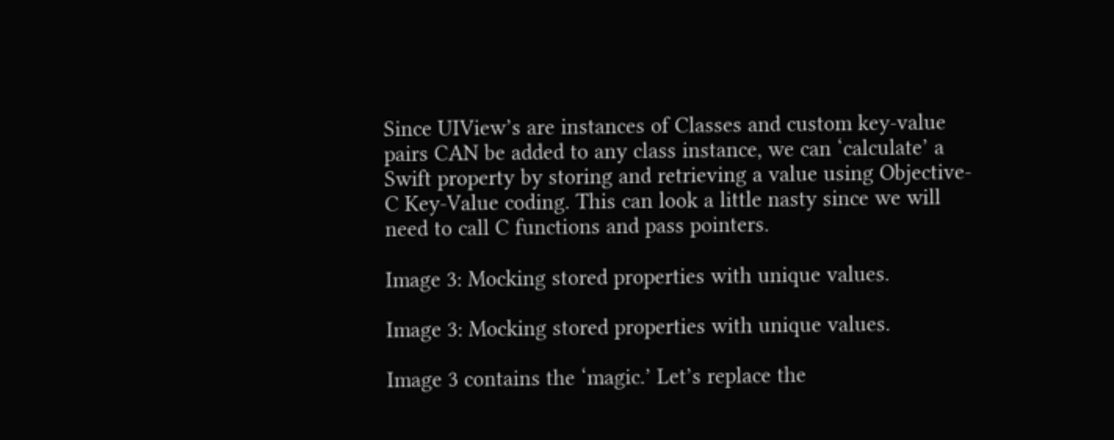Since UIView’s are instances of Classes and custom key-value pairs CAN be added to any class instance, we can ‘calculate’ a Swift property by storing and retrieving a value using Objective-C Key-Value coding. This can look a little nasty since we will need to call C functions and pass pointers.

Image 3: Mocking stored properties with unique values.

Image 3: Mocking stored properties with unique values.

Image 3 contains the ‘magic.’ Let’s replace the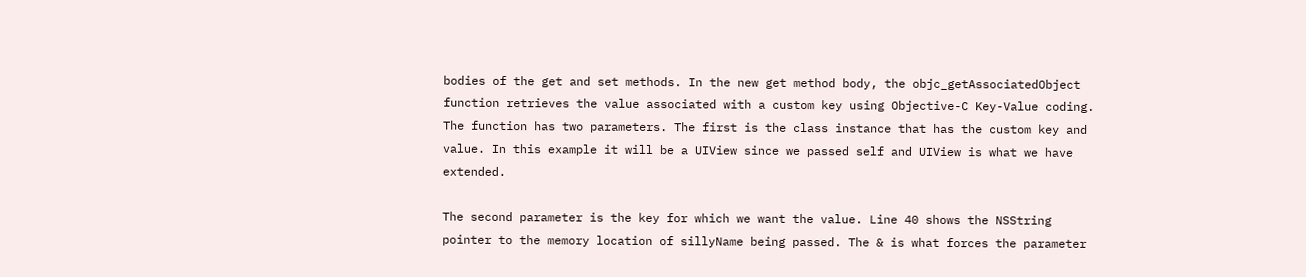bodies of the get and set methods. In the new get method body, the objc_getAssociatedObject function retrieves the value associated with a custom key using Objective-C Key-Value coding. The function has two parameters. The first is the class instance that has the custom key and value. In this example it will be a UIView since we passed self and UIView is what we have extended.

The second parameter is the key for which we want the value. Line 40 shows the NSString pointer to the memory location of sillyName being passed. The & is what forces the parameter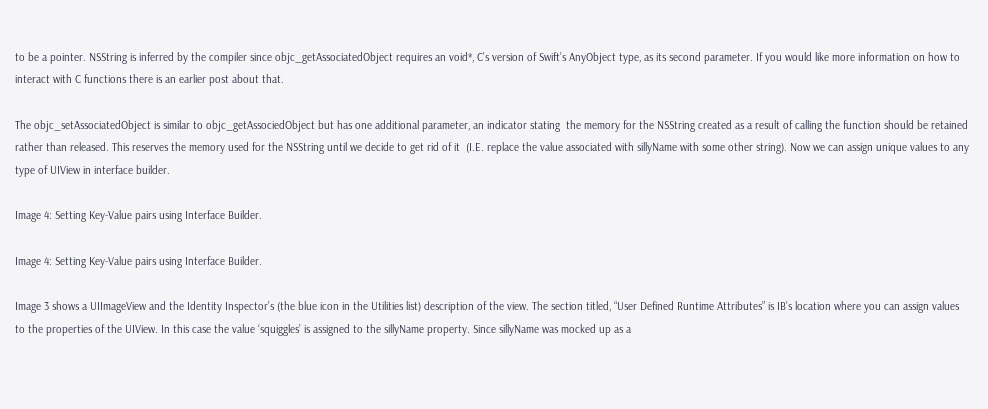to be a pointer. NSString is inferred by the compiler since objc_getAssociatedObject requires an void*, C’s version of Swift’s AnyObject type, as its second parameter. If you would like more information on how to interact with C functions there is an earlier post about that.

The objc_setAssociatedObject is similar to objc_getAssociedObject but has one additional parameter, an indicator stating  the memory for the NSString created as a result of calling the function should be retained rather than released. This reserves the memory used for the NSString until we decide to get rid of it  (I.E. replace the value associated with sillyName with some other string). Now we can assign unique values to any type of UIView in interface builder.

Image 4: Setting Key-Value pairs using Interface Builder.

Image 4: Setting Key-Value pairs using Interface Builder.

Image 3 shows a UIImageView and the Identity Inspector’s (the blue icon in the Utilities list) description of the view. The section titled, “User Defined Runtime Attributes” is IB’s location where you can assign values to the properties of the UIView. In this case the value ‘squiggles’ is assigned to the sillyName property. Since sillyName was mocked up as a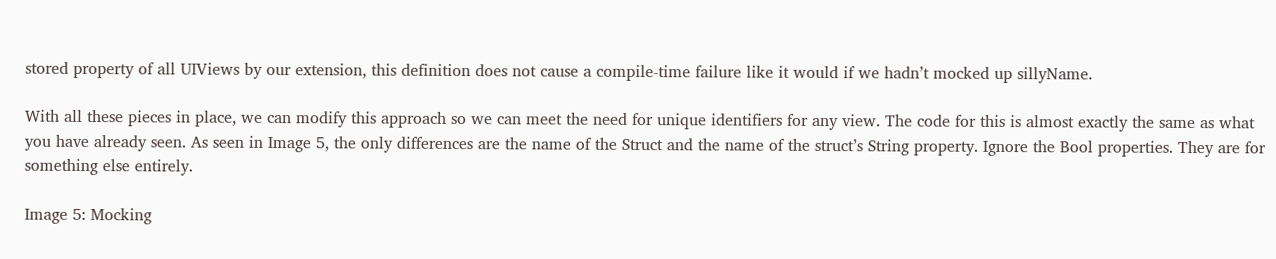stored property of all UIViews by our extension, this definition does not cause a compile-time failure like it would if we hadn’t mocked up sillyName.

With all these pieces in place, we can modify this approach so we can meet the need for unique identifiers for any view. The code for this is almost exactly the same as what you have already seen. As seen in Image 5, the only differences are the name of the Struct and the name of the struct’s String property. Ignore the Bool properties. They are for something else entirely.

Image 5: Mocking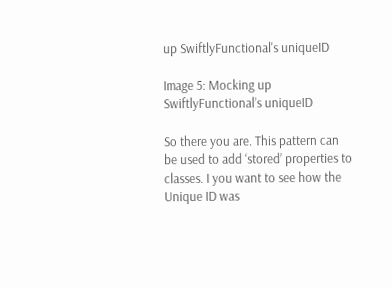up SwiftlyFunctional's uniqueID

Image 5: Mocking up SwiftlyFunctional’s uniqueID

So there you are. This pattern can be used to add ‘stored’ properties to classes. I you want to see how the Unique ID was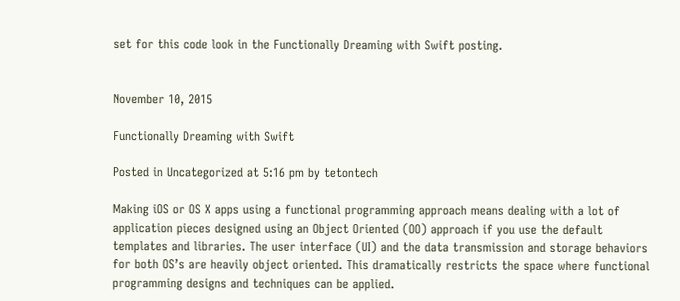set for this code look in the Functionally Dreaming with Swift posting.


November 10, 2015

Functionally Dreaming with Swift

Posted in Uncategorized at 5:16 pm by tetontech

Making iOS or OS X apps using a functional programming approach means dealing with a lot of application pieces designed using an Object Oriented (OO) approach if you use the default templates and libraries. The user interface (UI) and the data transmission and storage behaviors for both OS’s are heavily object oriented. This dramatically restricts the space where functional programming designs and techniques can be applied.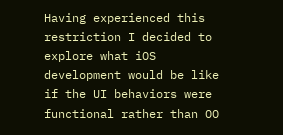Having experienced this restriction I decided to explore what iOS development would be like if the UI behaviors were functional rather than OO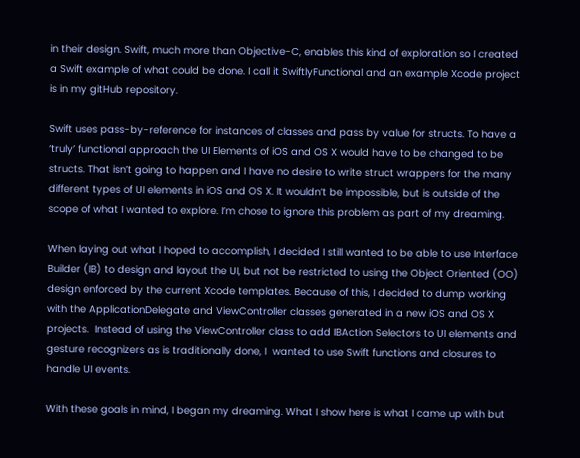in their design. Swift, much more than Objective-C, enables this kind of exploration so I created a Swift example of what could be done. I call it SwiftlyFunctional and an example Xcode project is in my gitHub repository.

Swift uses pass-by-reference for instances of classes and pass by value for structs. To have a ‘truly’ functional approach the UI Elements of iOS and OS X would have to be changed to be structs. That isn’t going to happen and I have no desire to write struct wrappers for the many different types of UI elements in iOS and OS X. It wouldn’t be impossible, but is outside of the scope of what I wanted to explore. I’m chose to ignore this problem as part of my dreaming.

When laying out what I hoped to accomplish, I decided I still wanted to be able to use Interface Builder (IB) to design and layout the UI, but not be restricted to using the Object Oriented (OO) design enforced by the current Xcode templates. Because of this, I decided to dump working with the ApplicationDelegate and ViewController classes generated in a new iOS and OS X projects.  Instead of using the ViewController class to add IBAction Selectors to UI elements and gesture recognizers as is traditionally done, I  wanted to use Swift functions and closures to handle UI events.

With these goals in mind, I began my dreaming. What I show here is what I came up with but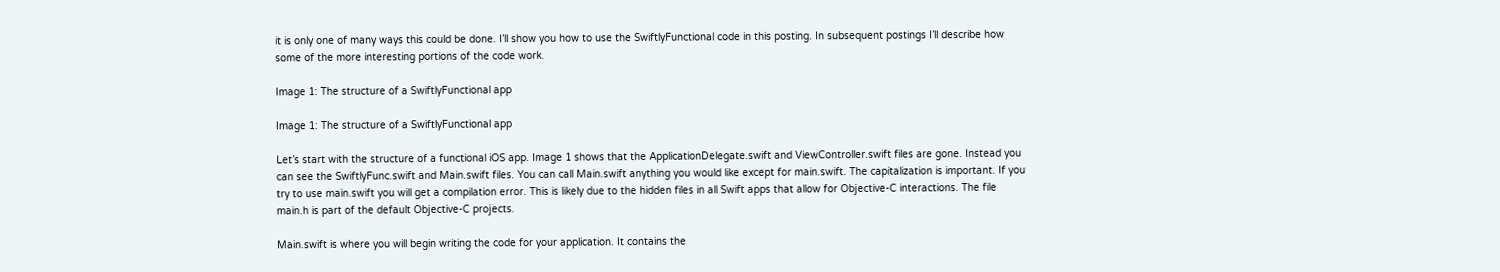it is only one of many ways this could be done. I’ll show you how to use the SwiftlyFunctional code in this posting. In subsequent postings I’ll describe how some of the more interesting portions of the code work.

Image 1: The structure of a SwiftlyFunctional app

Image 1: The structure of a SwiftlyFunctional app

Let’s start with the structure of a functional iOS app. Image 1 shows that the ApplicationDelegate.swift and ViewController.swift files are gone. Instead you can see the SwiftlyFunc.swift and Main.swift files. You can call Main.swift anything you would like except for main.swift. The capitalization is important. If you try to use main.swift you will get a compilation error. This is likely due to the hidden files in all Swift apps that allow for Objective-C interactions. The file main.h is part of the default Objective-C projects.

Main.swift is where you will begin writing the code for your application. It contains the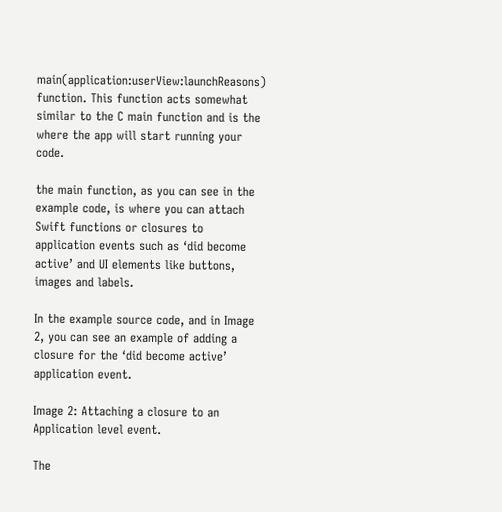main(application:userView:launchReasons) function. This function acts somewhat similar to the C main function and is the where the app will start running your code.

the main function, as you can see in the example code, is where you can attach Swift functions or closures to application events such as ‘did become active’ and UI elements like buttons, images and labels.

In the example source code, and in Image 2, you can see an example of adding a closure for the ‘did become active’ application event.

Image 2: Attaching a closure to an Application level event.

The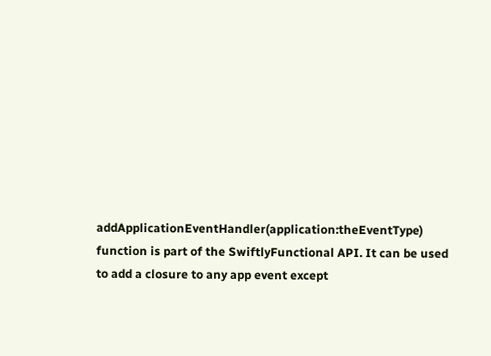addApplicationEventHandler(application:theEventType) function is part of the SwiftlyFunctional API. It can be used to add a closure to any app event except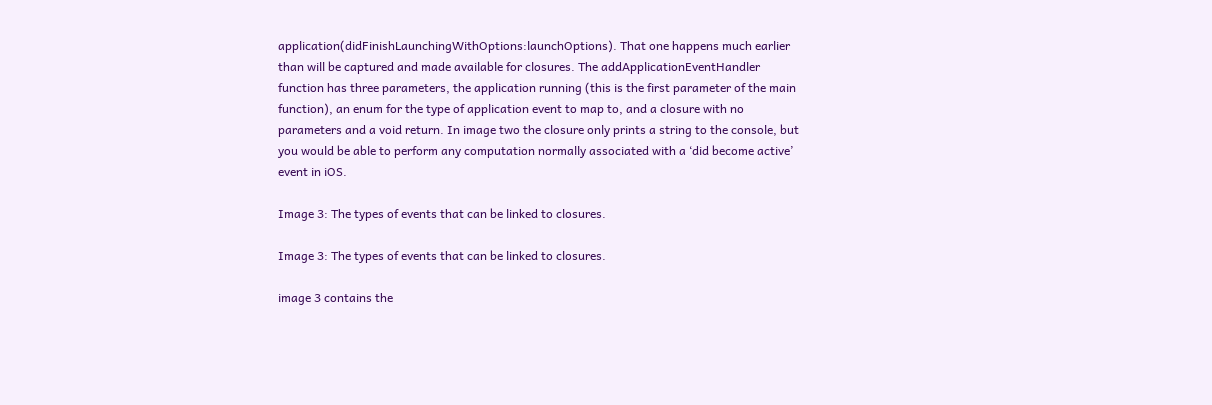application(didFinishLaunchingWithOptions:launchOptions). That one happens much earlier than will be captured and made available for closures. The addApplicationEventHandler function has three parameters, the application running (this is the first parameter of the main function), an enum for the type of application event to map to, and a closure with no parameters and a void return. In image two the closure only prints a string to the console, but you would be able to perform any computation normally associated with a ‘did become active’ event in iOS.

Image 3: The types of events that can be linked to closures.

Image 3: The types of events that can be linked to closures.

image 3 contains the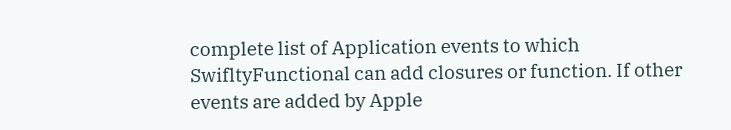complete list of Application events to which SwifltyFunctional can add closures or function. If other events are added by Apple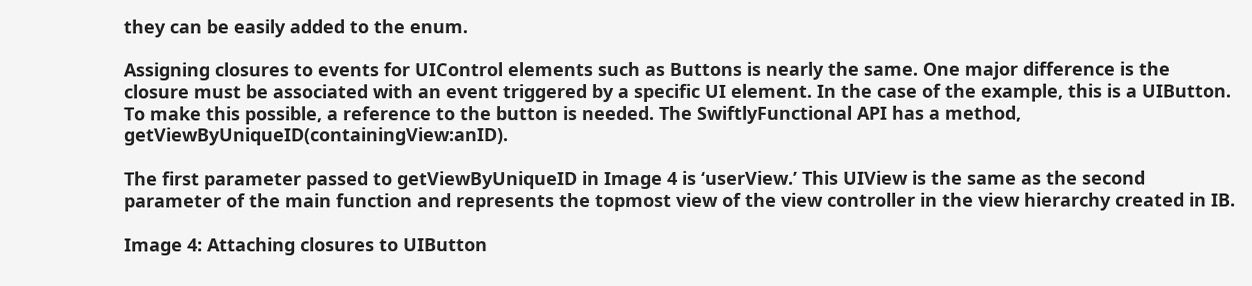they can be easily added to the enum.

Assigning closures to events for UIControl elements such as Buttons is nearly the same. One major difference is the closure must be associated with an event triggered by a specific UI element. In the case of the example, this is a UIButton. To make this possible, a reference to the button is needed. The SwiftlyFunctional API has a method, getViewByUniqueID(containingView:anID).

The first parameter passed to getViewByUniqueID in Image 4 is ‘userView.’ This UIView is the same as the second parameter of the main function and represents the topmost view of the view controller in the view hierarchy created in IB.

Image 4: Attaching closures to UIButton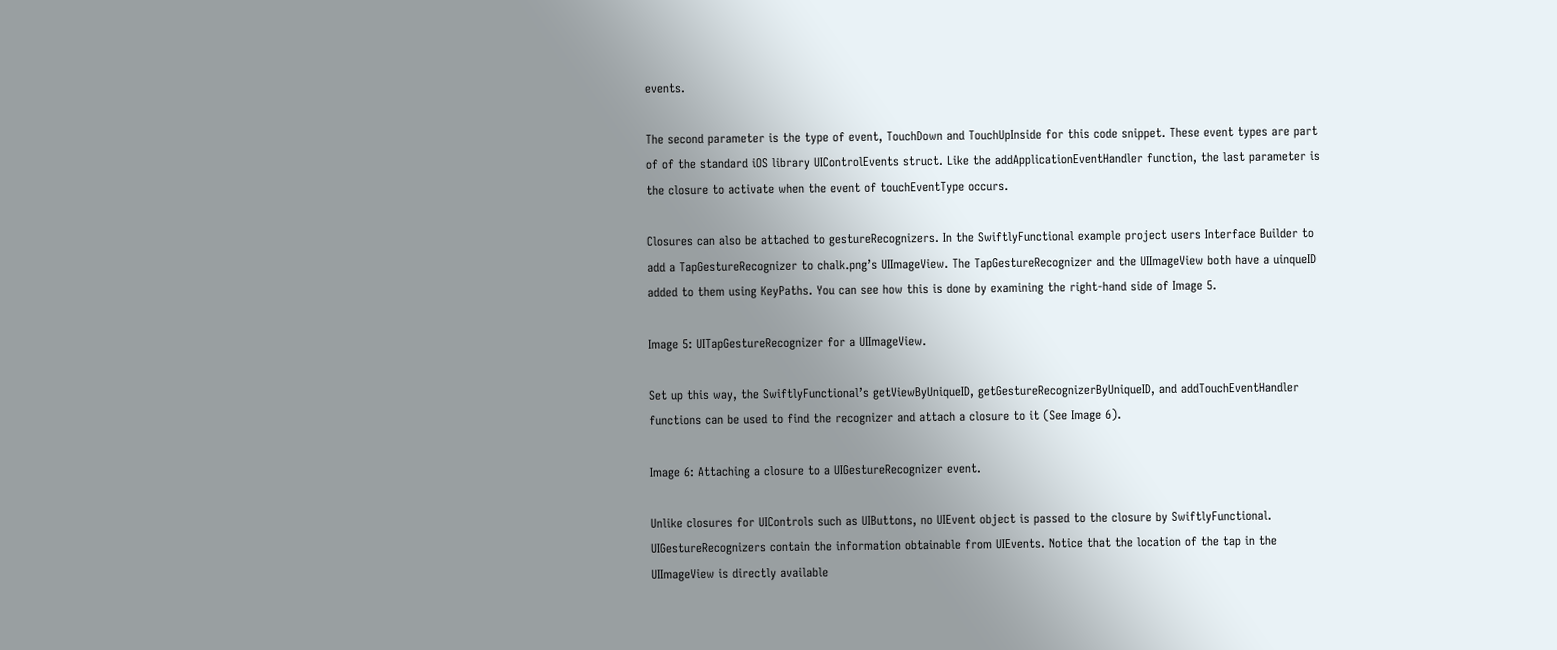events.

The second parameter is the type of event, TouchDown and TouchUpInside for this code snippet. These event types are part of of the standard iOS library UIControlEvents struct. Like the addApplicationEventHandler function, the last parameter is the closure to activate when the event of touchEventType occurs.

Closures can also be attached to gestureRecognizers. In the SwiftlyFunctional example project users Interface Builder to add a TapGestureRecognizer to chalk.png’s UIImageView. The TapGestureRecognizer and the UIImageView both have a uinqueID added to them using KeyPaths. You can see how this is done by examining the right-hand side of Image 5.

Image 5: UITapGestureRecognizer for a UIImageView.

Set up this way, the SwiftlyFunctional’s getViewByUniqueID, getGestureRecognizerByUniqueID, and addTouchEventHandler functions can be used to find the recognizer and attach a closure to it (See Image 6).

Image 6: Attaching a closure to a UIGestureRecognizer event.

Unlike closures for UIControls such as UIButtons, no UIEvent object is passed to the closure by SwiftlyFunctional. UIGestureRecognizers contain the information obtainable from UIEvents. Notice that the location of the tap in the UIImageView is directly available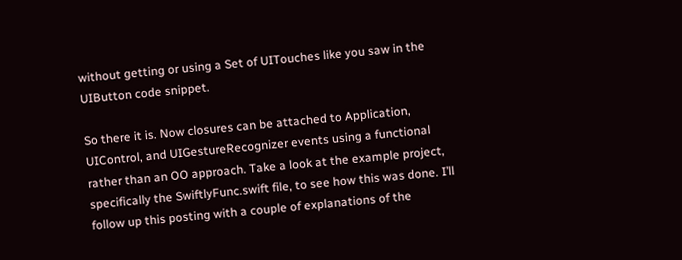without getting or using a Set of UITouches like you saw in the UIButton code snippet.

So there it is. Now closures can be attached to Application, UIControl, and UIGestureRecognizer events using a functional rather than an OO approach. Take a look at the example project, specifically the SwiftlyFunc.swift file, to see how this was done. I’ll follow up this posting with a couple of explanations of the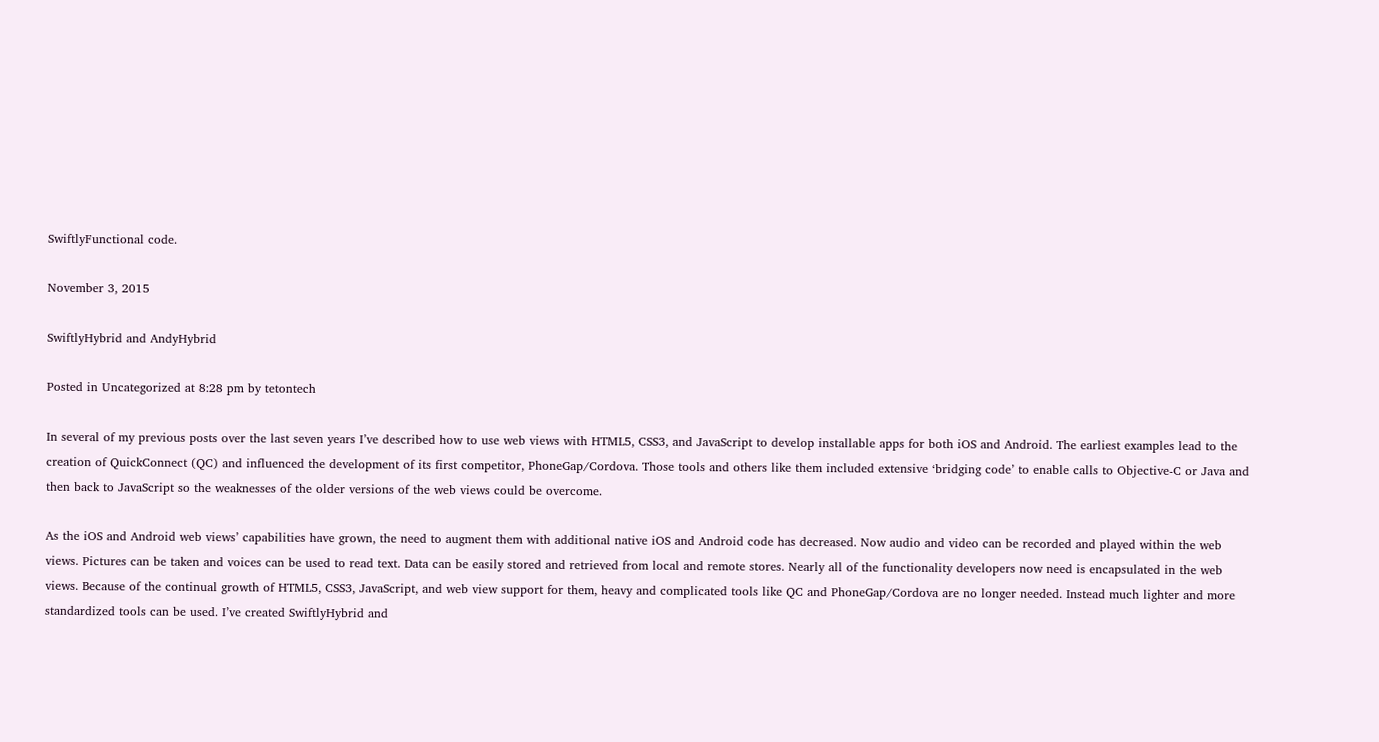SwiftlyFunctional code.

November 3, 2015

SwiftlyHybrid and AndyHybrid

Posted in Uncategorized at 8:28 pm by tetontech

In several of my previous posts over the last seven years I’ve described how to use web views with HTML5, CSS3, and JavaScript to develop installable apps for both iOS and Android. The earliest examples lead to the creation of QuickConnect (QC) and influenced the development of its first competitor, PhoneGap/Cordova. Those tools and others like them included extensive ‘bridging code’ to enable calls to Objective-C or Java and then back to JavaScript so the weaknesses of the older versions of the web views could be overcome.

As the iOS and Android web views’ capabilities have grown, the need to augment them with additional native iOS and Android code has decreased. Now audio and video can be recorded and played within the web views. Pictures can be taken and voices can be used to read text. Data can be easily stored and retrieved from local and remote stores. Nearly all of the functionality developers now need is encapsulated in the web views. Because of the continual growth of HTML5, CSS3, JavaScript, and web view support for them, heavy and complicated tools like QC and PhoneGap/Cordova are no longer needed. Instead much lighter and more standardized tools can be used. I’ve created SwiftlyHybrid and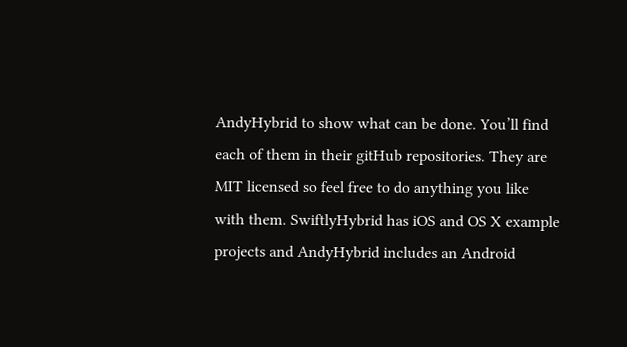AndyHybrid to show what can be done. You’ll find each of them in their gitHub repositories. They are MIT licensed so feel free to do anything you like with them. SwiftlyHybrid has iOS and OS X example projects and AndyHybrid includes an Android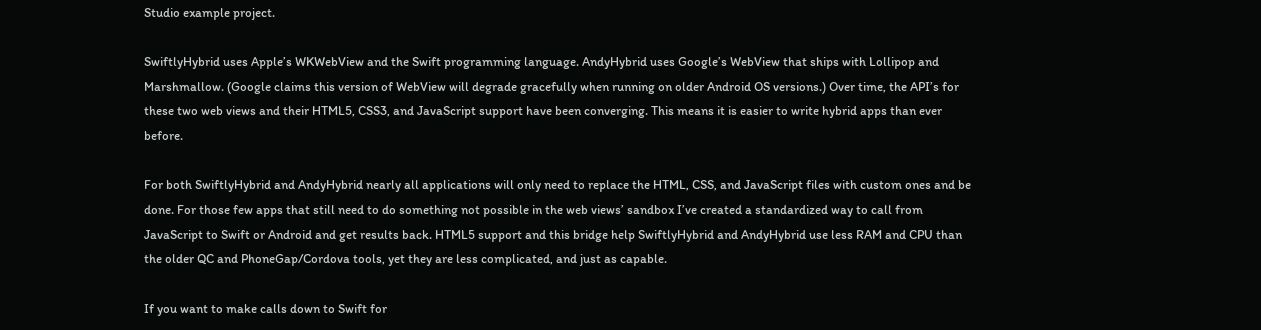Studio example project.

SwiftlyHybrid uses Apple’s WKWebView and the Swift programming language. AndyHybrid uses Google’s WebView that ships with Lollipop and Marshmallow. (Google claims this version of WebView will degrade gracefully when running on older Android OS versions.) Over time, the API’s for these two web views and their HTML5, CSS3, and JavaScript support have been converging. This means it is easier to write hybrid apps than ever before.

For both SwiftlyHybrid and AndyHybrid nearly all applications will only need to replace the HTML, CSS, and JavaScript files with custom ones and be done. For those few apps that still need to do something not possible in the web views’ sandbox I’ve created a standardized way to call from JavaScript to Swift or Android and get results back. HTML5 support and this bridge help SwiftlyHybrid and AndyHybrid use less RAM and CPU than the older QC and PhoneGap/Cordova tools, yet they are less complicated, and just as capable.

If you want to make calls down to Swift for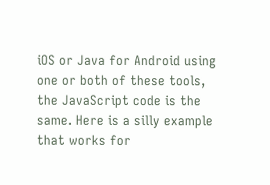iOS or Java for Android using one or both of these tools, the JavaScript code is the same. Here is a silly example that works for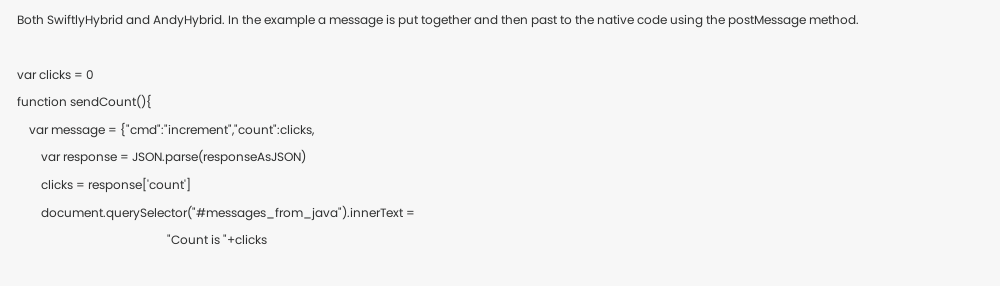Both SwiftlyHybrid and AndyHybrid. In the example a message is put together and then past to the native code using the postMessage method.

var clicks = 0
function sendCount(){
    var message = {"cmd":"increment","count":clicks,
        var response = JSON.parse(responseAsJSON)
        clicks = response['count']
        document.querySelector("#messages_from_java").innerText =
                                                  "Count is "+clicks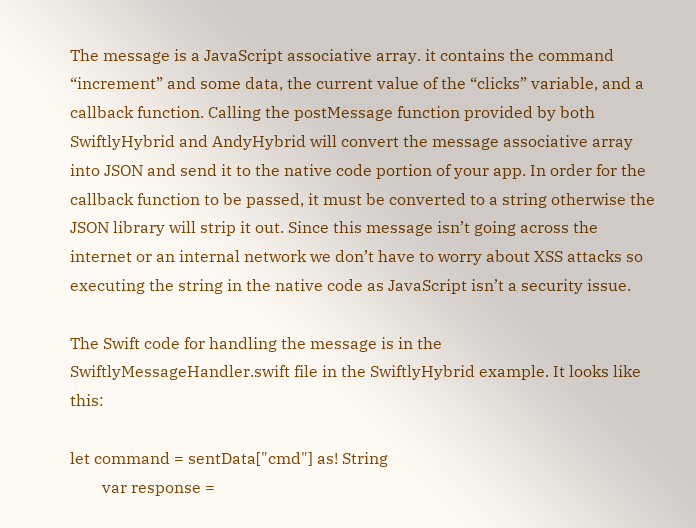The message is a JavaScript associative array. it contains the command “increment” and some data, the current value of the “clicks” variable, and a callback function. Calling the postMessage function provided by both SwiftlyHybrid and AndyHybrid will convert the message associative array into JSON and send it to the native code portion of your app. In order for the callback function to be passed, it must be converted to a string otherwise the JSON library will strip it out. Since this message isn’t going across the internet or an internal network we don’t have to worry about XSS attacks so executing the string in the native code as JavaScript isn’t a security issue.

The Swift code for handling the message is in the SwiftlyMessageHandler.swift file in the SwiftlyHybrid example. It looks like this:

let command = sentData["cmd"] as! String
        var response =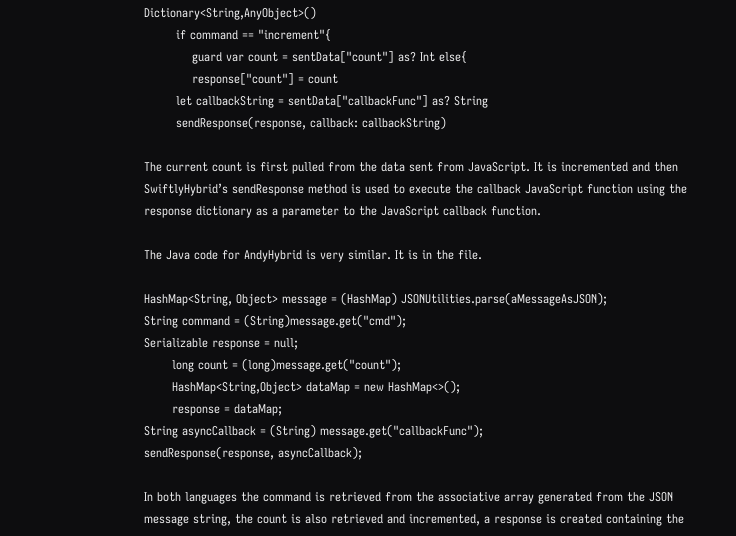Dictionary<String,AnyObject>()
        if command == "increment"{
            guard var count = sentData["count"] as? Int else{
            response["count"] = count
        let callbackString = sentData["callbackFunc"] as? String
        sendResponse(response, callback: callbackString)

The current count is first pulled from the data sent from JavaScript. It is incremented and then SwiftlyHybrid’s sendResponse method is used to execute the callback JavaScript function using the response dictionary as a parameter to the JavaScript callback function.

The Java code for AndyHybrid is very similar. It is in the file.

HashMap<String, Object> message = (HashMap) JSONUtilities.parse(aMessageAsJSON);
String command = (String)message.get("cmd");
Serializable response = null;
       long count = (long)message.get("count");
       HashMap<String,Object> dataMap = new HashMap<>();
       response = dataMap;
String asyncCallback = (String) message.get("callbackFunc");
sendResponse(response, asyncCallback);

In both languages the command is retrieved from the associative array generated from the JSON message string, the count is also retrieved and incremented, a response is created containing the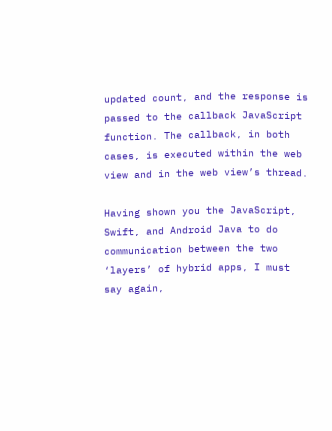updated count, and the response is passed to the callback JavaScript function. The callback, in both cases, is executed within the web view and in the web view’s thread.

Having shown you the JavaScript, Swift, and Android Java to do communication between the two ‘layers’ of hybrid apps, I must say again,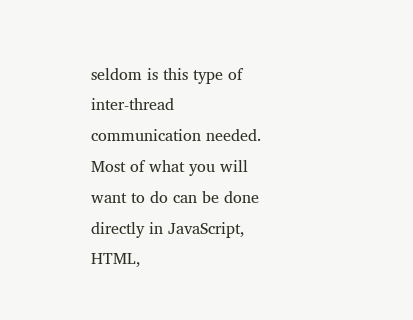seldom is this type of inter-thread communication needed. Most of what you will want to do can be done directly in JavaScript, HTML,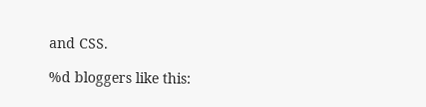and CSS.

%d bloggers like this: